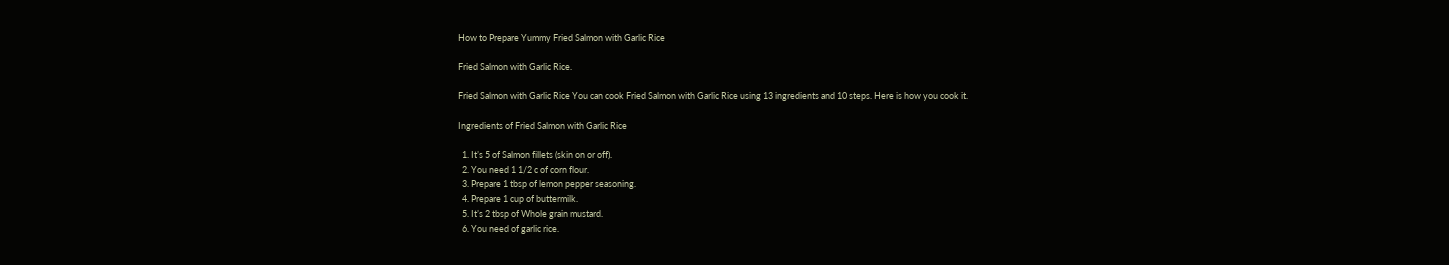How to Prepare Yummy Fried Salmon with Garlic Rice

Fried Salmon with Garlic Rice.

Fried Salmon with Garlic Rice You can cook Fried Salmon with Garlic Rice using 13 ingredients and 10 steps. Here is how you cook it.

Ingredients of Fried Salmon with Garlic Rice

  1. It’s 5 of Salmon fillets (skin on or off).
  2. You need 1 1/2 c of corn flour.
  3. Prepare 1 tbsp of lemon pepper seasoning.
  4. Prepare 1 cup of buttermilk.
  5. It’s 2 tbsp of Whole grain mustard.
  6. You need of garlic rice.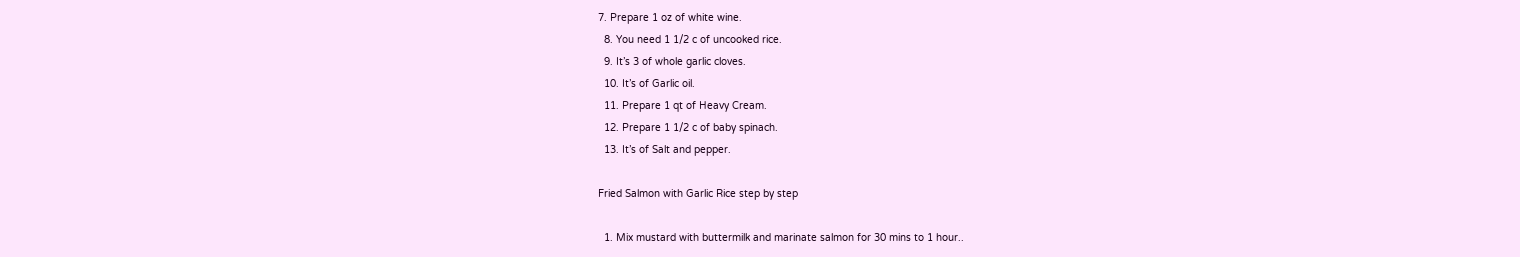7. Prepare 1 oz of white wine.
  8. You need 1 1/2 c of uncooked rice.
  9. It’s 3 of whole garlic cloves.
  10. It’s of Garlic oil.
  11. Prepare 1 qt of Heavy Cream.
  12. Prepare 1 1/2 c of baby spinach.
  13. It’s of Salt and pepper.

Fried Salmon with Garlic Rice step by step

  1. Mix mustard with buttermilk and marinate salmon for 30 mins to 1 hour..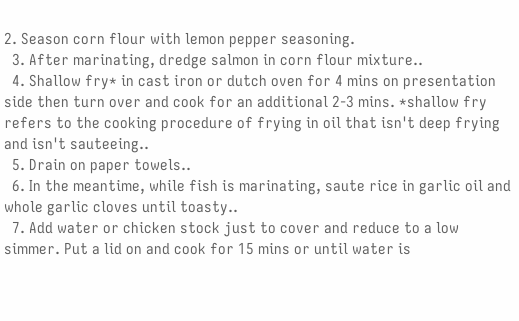2. Season corn flour with lemon pepper seasoning.
  3. After marinating, dredge salmon in corn flour mixture..
  4. Shallow fry* in cast iron or dutch oven for 4 mins on presentation side then turn over and cook for an additional 2-3 mins. *shallow fry refers to the cooking procedure of frying in oil that isn't deep frying and isn't sauteeing..
  5. Drain on paper towels..
  6. In the meantime, while fish is marinating, saute rice in garlic oil and whole garlic cloves until toasty..
  7. Add water or chicken stock just to cover and reduce to a low simmer. Put a lid on and cook for 15 mins or until water is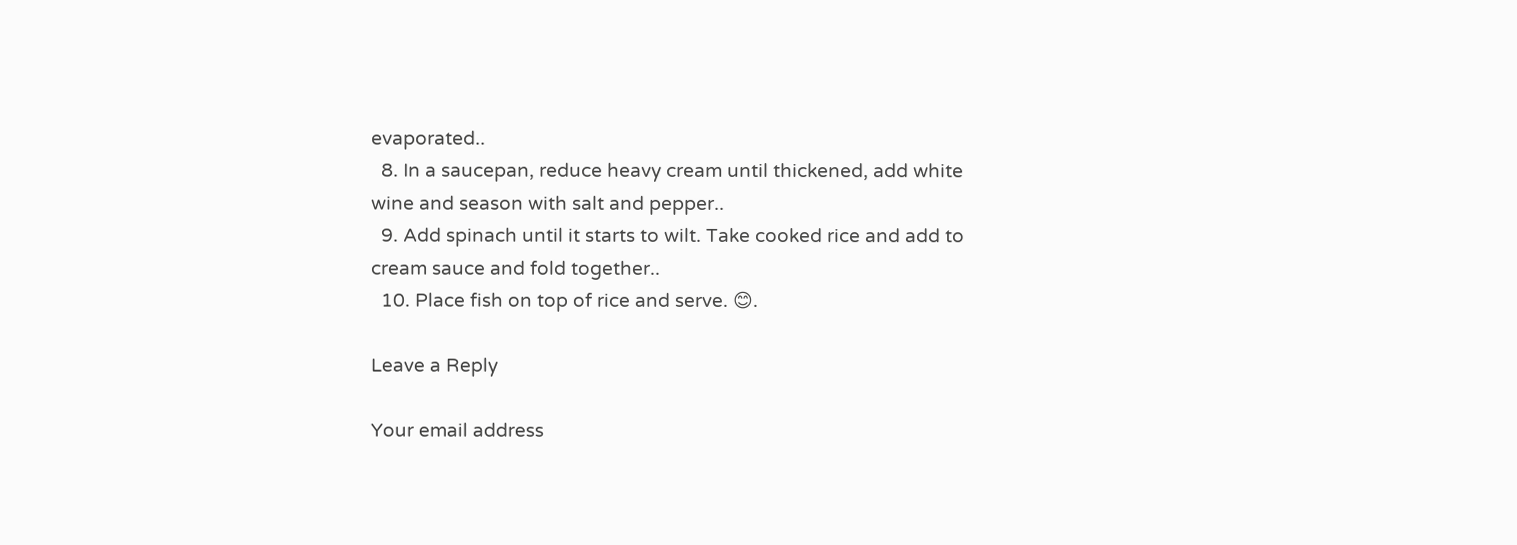evaporated..
  8. In a saucepan, reduce heavy cream until thickened, add white wine and season with salt and pepper..
  9. Add spinach until it starts to wilt. Take cooked rice and add to cream sauce and fold together..
  10. Place fish on top of rice and serve. 😊.

Leave a Reply

Your email address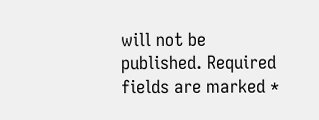will not be published. Required fields are marked *